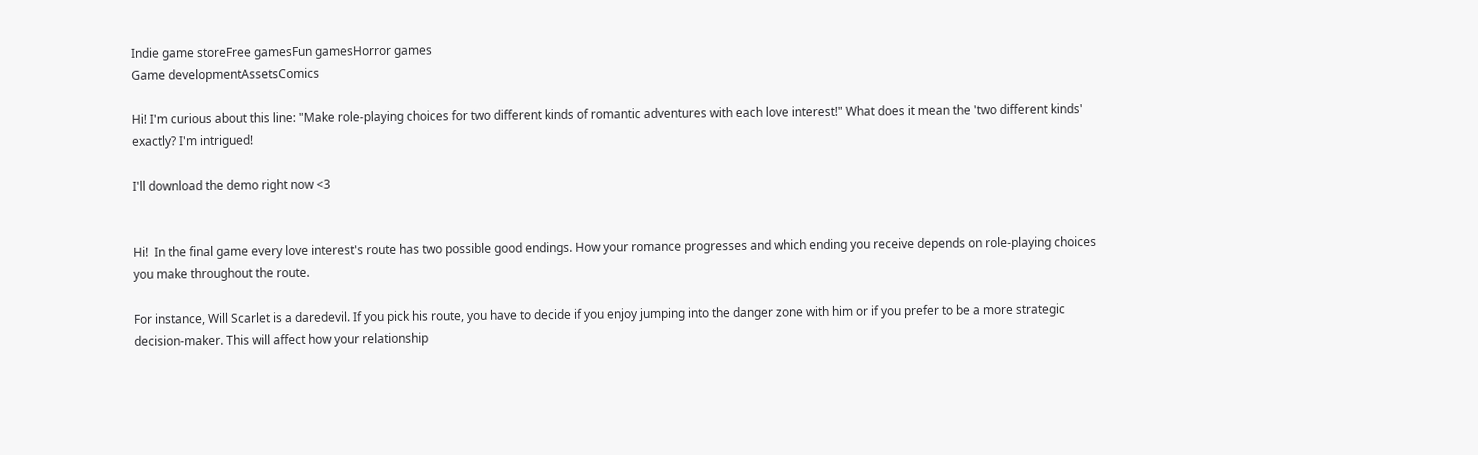Indie game storeFree gamesFun gamesHorror games
Game developmentAssetsComics

Hi! I'm curious about this line: "Make role-playing choices for two different kinds of romantic adventures with each love interest!" What does it mean the 'two different kinds' exactly? I'm intrigued!

I'll download the demo right now <3


Hi!  In the final game every love interest's route has two possible good endings. How your romance progresses and which ending you receive depends on role-playing choices you make throughout the route.

For instance, Will Scarlet is a daredevil. If you pick his route, you have to decide if you enjoy jumping into the danger zone with him or if you prefer to be a more strategic decision-maker. This will affect how your relationship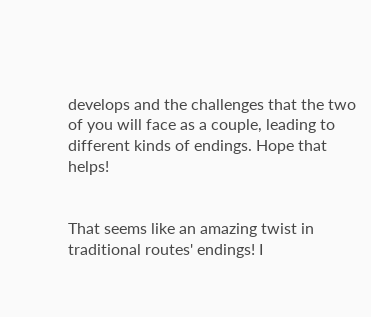develops and the challenges that the two of you will face as a couple, leading to different kinds of endings. Hope that helps!


That seems like an amazing twist in traditional routes' endings! I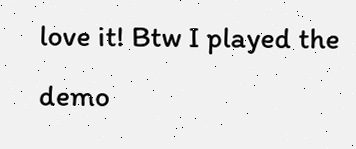love it! Btw I played the demo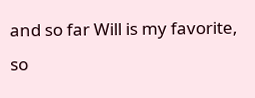and so far Will is my favorite, so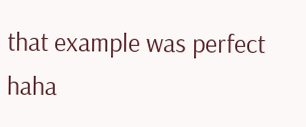that example was perfect haha